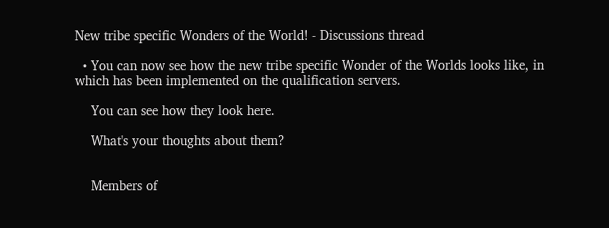New tribe specific Wonders of the World! - Discussions thread

  • You can now see how the new tribe specific Wonder of the Worlds looks like, in which has been implemented on the qualification servers.

    You can see how they look here.

    What's your thoughts about them?


    Members of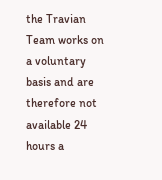the Travian Team works on a voluntary basis and are therefore not available 24 hours a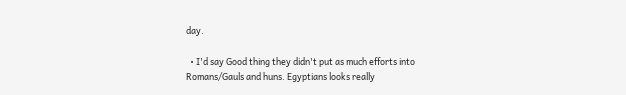day.

  • I'd say Good thing they didn't put as much efforts into Romans/Gauls and huns. Egyptians looks really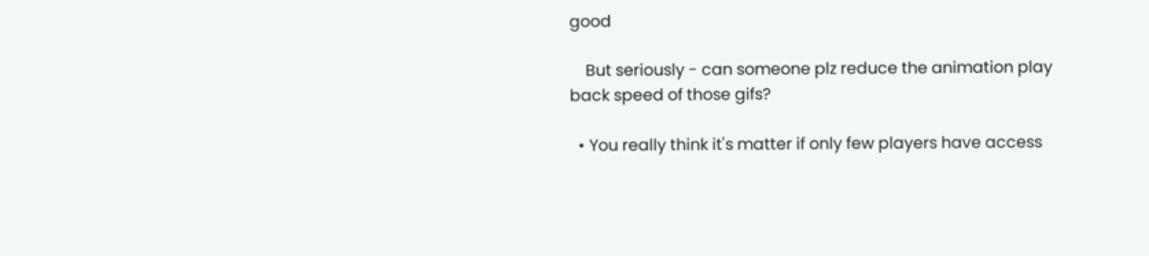good

    But seriously - can someone plz reduce the animation play back speed of those gifs?

  • You really think it's matter if only few players have access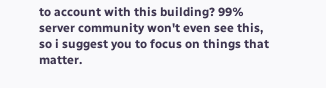to account with this building? 99% server community won't even see this, so i suggest you to focus on things that matter.